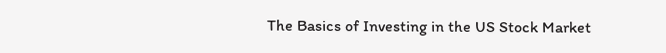The Basics of Investing in the US Stock Market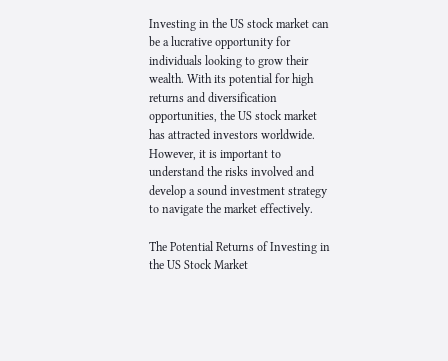Investing in the US stock market can be a lucrative opportunity for individuals looking to grow their wealth. With its potential for high returns and diversification opportunities, the US stock market has attracted investors worldwide. However, it is important to understand the risks involved and develop a sound investment strategy to navigate the market effectively.

The Potential Returns of Investing in the US Stock Market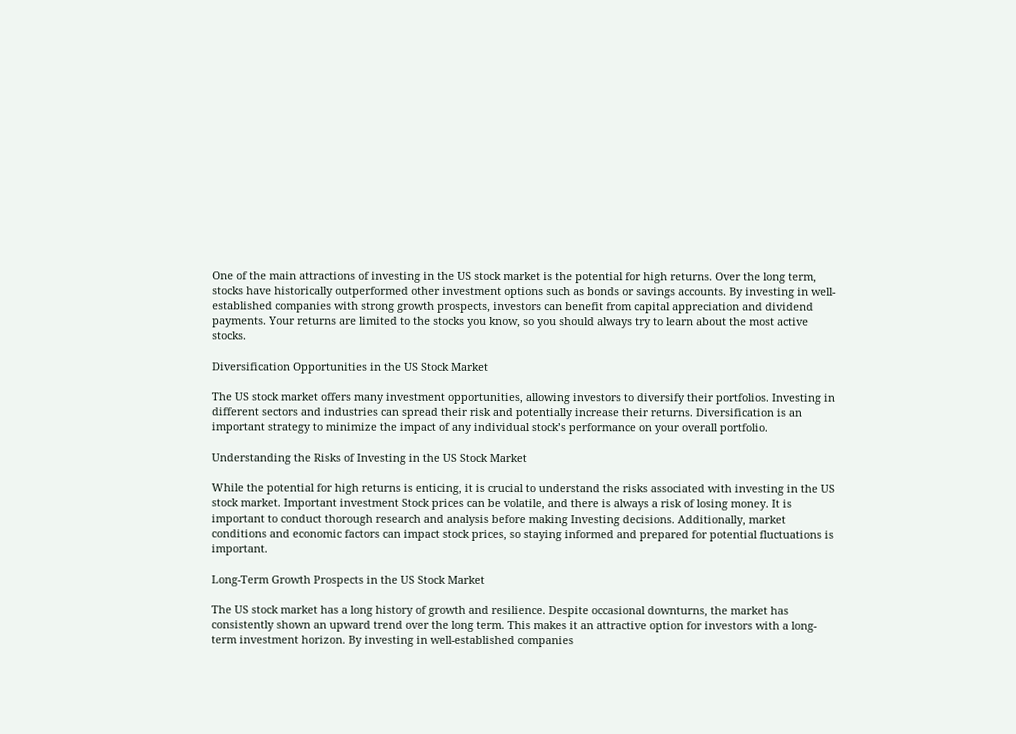One of the main attractions of investing in the US stock market is the potential for high returns. Over the long term, stocks have historically outperformed other investment options such as bonds or savings accounts. By investing in well-established companies with strong growth prospects, investors can benefit from capital appreciation and dividend payments. Your returns are limited to the stocks you know, so you should always try to learn about the most active stocks.

Diversification Opportunities in the US Stock Market

The US stock market offers many investment opportunities, allowing investors to diversify their portfolios. Investing in different sectors and industries can spread their risk and potentially increase their returns. Diversification is an important strategy to minimize the impact of any individual stock’s performance on your overall portfolio.

Understanding the Risks of Investing in the US Stock Market

While the potential for high returns is enticing, it is crucial to understand the risks associated with investing in the US stock market. Important investment Stock prices can be volatile, and there is always a risk of losing money. It is important to conduct thorough research and analysis before making Investing decisions. Additionally, market conditions and economic factors can impact stock prices, so staying informed and prepared for potential fluctuations is important.

Long-Term Growth Prospects in the US Stock Market

The US stock market has a long history of growth and resilience. Despite occasional downturns, the market has consistently shown an upward trend over the long term. This makes it an attractive option for investors with a long-term investment horizon. By investing in well-established companies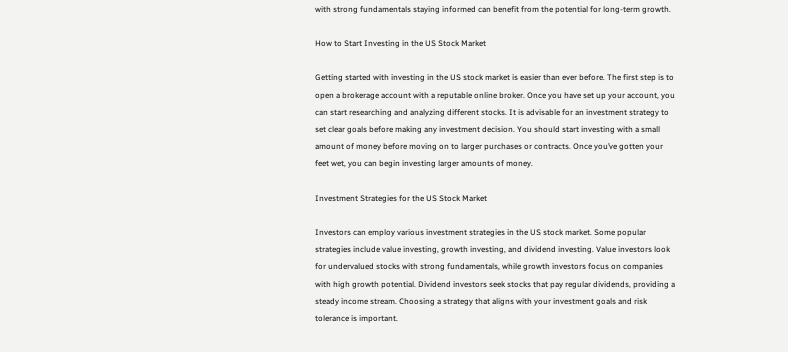with strong fundamentals staying informed can benefit from the potential for long-term growth.

How to Start Investing in the US Stock Market

Getting started with investing in the US stock market is easier than ever before. The first step is to open a brokerage account with a reputable online broker. Once you have set up your account, you can start researching and analyzing different stocks. It is advisable for an investment strategy to set clear goals before making any investment decision. You should start investing with a small amount of money before moving on to larger purchases or contracts. Once you’ve gotten your feet wet, you can begin investing larger amounts of money.

Investment Strategies for the US Stock Market

Investors can employ various investment strategies in the US stock market. Some popular strategies include value investing, growth investing, and dividend investing. Value investors look for undervalued stocks with strong fundamentals, while growth investors focus on companies with high growth potential. Dividend investors seek stocks that pay regular dividends, providing a steady income stream. Choosing a strategy that aligns with your investment goals and risk tolerance is important.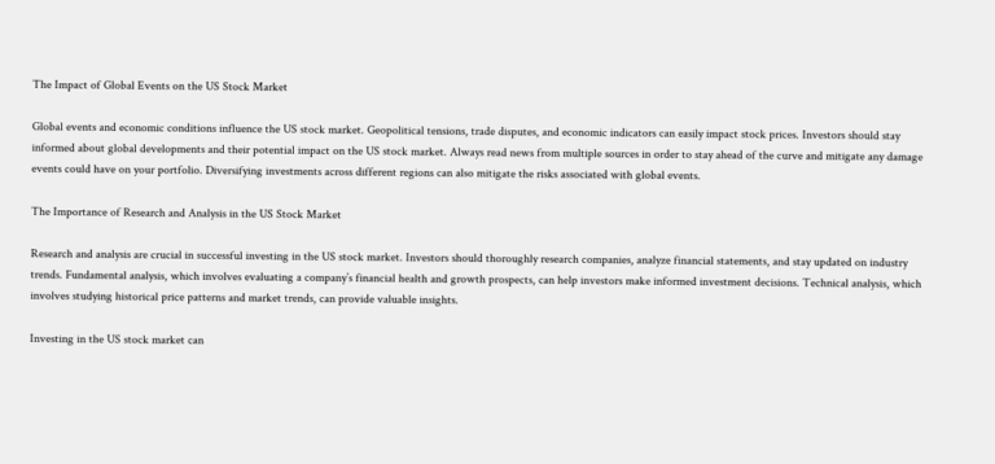The Impact of Global Events on the US Stock Market

Global events and economic conditions influence the US stock market. Geopolitical tensions, trade disputes, and economic indicators can easily impact stock prices. Investors should stay informed about global developments and their potential impact on the US stock market. Always read news from multiple sources in order to stay ahead of the curve and mitigate any damage events could have on your portfolio. Diversifying investments across different regions can also mitigate the risks associated with global events.

The Importance of Research and Analysis in the US Stock Market

Research and analysis are crucial in successful investing in the US stock market. Investors should thoroughly research companies, analyze financial statements, and stay updated on industry trends. Fundamental analysis, which involves evaluating a company’s financial health and growth prospects, can help investors make informed investment decisions. Technical analysis, which involves studying historical price patterns and market trends, can provide valuable insights.

Investing in the US stock market can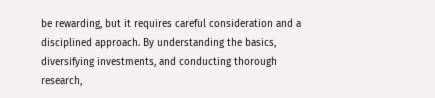be rewarding, but it requires careful consideration and a disciplined approach. By understanding the basics, diversifying investments, and conducting thorough research,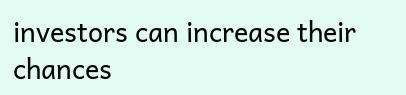investors can increase their chances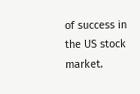of success in the US stock market.